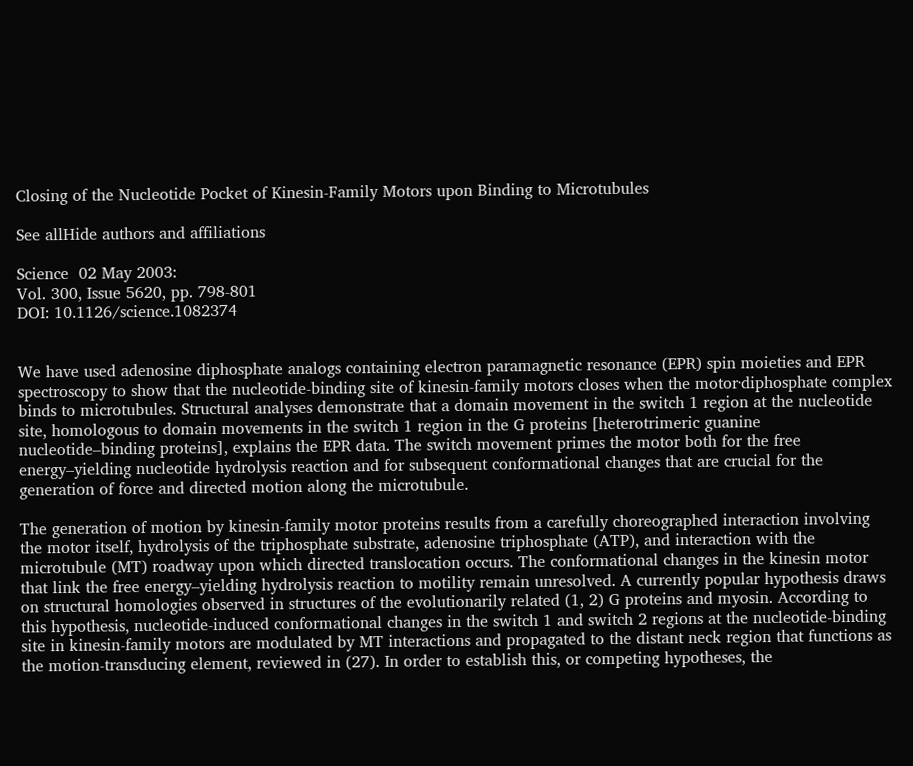Closing of the Nucleotide Pocket of Kinesin-Family Motors upon Binding to Microtubules

See allHide authors and affiliations

Science  02 May 2003:
Vol. 300, Issue 5620, pp. 798-801
DOI: 10.1126/science.1082374


We have used adenosine diphosphate analogs containing electron paramagnetic resonance (EPR) spin moieties and EPR spectroscopy to show that the nucleotide-binding site of kinesin-family motors closes when the motor·diphosphate complex binds to microtubules. Structural analyses demonstrate that a domain movement in the switch 1 region at the nucleotide site, homologous to domain movements in the switch 1 region in the G proteins [heterotrimeric guanine nucleotide–binding proteins], explains the EPR data. The switch movement primes the motor both for the free energy–yielding nucleotide hydrolysis reaction and for subsequent conformational changes that are crucial for the generation of force and directed motion along the microtubule.

The generation of motion by kinesin-family motor proteins results from a carefully choreographed interaction involving the motor itself, hydrolysis of the triphosphate substrate, adenosine triphosphate (ATP), and interaction with the microtubule (MT) roadway upon which directed translocation occurs. The conformational changes in the kinesin motor that link the free energy–yielding hydrolysis reaction to motility remain unresolved. A currently popular hypothesis draws on structural homologies observed in structures of the evolutionarily related (1, 2) G proteins and myosin. According to this hypothesis, nucleotide-induced conformational changes in the switch 1 and switch 2 regions at the nucleotide-binding site in kinesin-family motors are modulated by MT interactions and propagated to the distant neck region that functions as the motion-transducing element, reviewed in (27). In order to establish this, or competing hypotheses, the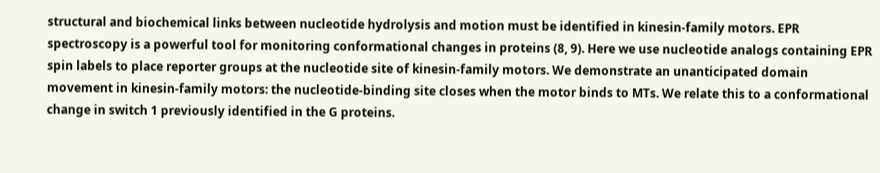structural and biochemical links between nucleotide hydrolysis and motion must be identified in kinesin-family motors. EPR spectroscopy is a powerful tool for monitoring conformational changes in proteins (8, 9). Here we use nucleotide analogs containing EPR spin labels to place reporter groups at the nucleotide site of kinesin-family motors. We demonstrate an unanticipated domain movement in kinesin-family motors: the nucleotide-binding site closes when the motor binds to MTs. We relate this to a conformational change in switch 1 previously identified in the G proteins.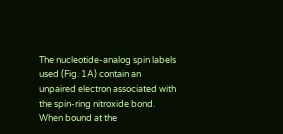The nucleotide-analog spin labels used (Fig. 1A) contain an unpaired electron associated with the spin-ring nitroxide bond. When bound at the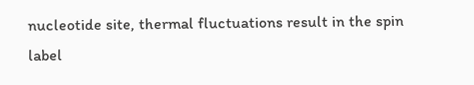nucleotide site, thermal fluctuations result in the spin label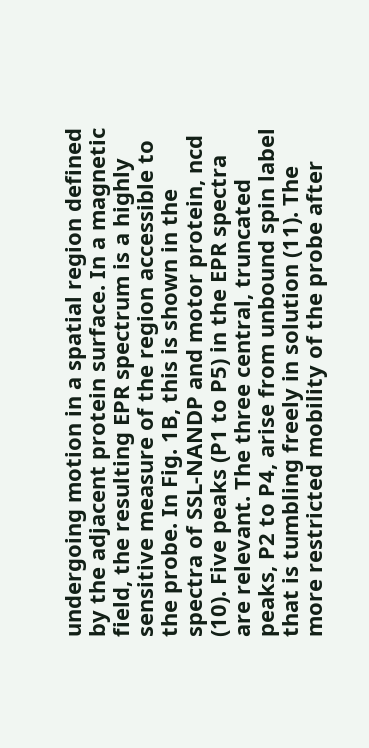undergoing motion in a spatial region defined by the adjacent protein surface. In a magnetic field, the resulting EPR spectrum is a highly sensitive measure of the region accessible to the probe. In Fig. 1B, this is shown in the spectra of SSL-NANDP and motor protein, ncd (10). Five peaks (P1 to P5) in the EPR spectra are relevant. The three central, truncated peaks, P2 to P4, arise from unbound spin label that is tumbling freely in solution (11). The more restricted mobility of the probe after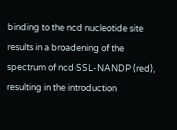binding to the ncd nucleotide site results in a broadening of the spectrum of ncd·SSL-NANDP (red), resulting in the introduction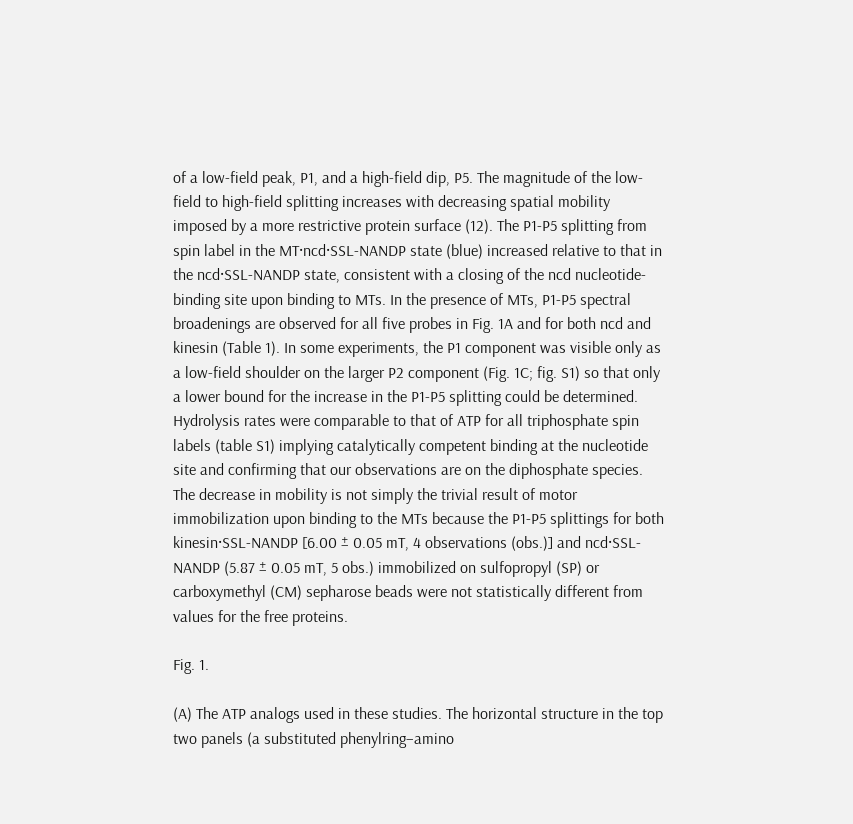of a low-field peak, P1, and a high-field dip, P5. The magnitude of the low-field to high-field splitting increases with decreasing spatial mobility imposed by a more restrictive protein surface (12). The P1-P5 splitting from spin label in the MT·ncd·SSL-NANDP state (blue) increased relative to that in the ncd·SSL-NANDP state, consistent with a closing of the ncd nucleotide-binding site upon binding to MTs. In the presence of MTs, P1-P5 spectral broadenings are observed for all five probes in Fig. 1A and for both ncd and kinesin (Table 1). In some experiments, the P1 component was visible only as a low-field shoulder on the larger P2 component (Fig. 1C; fig. S1) so that only a lower bound for the increase in the P1-P5 splitting could be determined. Hydrolysis rates were comparable to that of ATP for all triphosphate spin labels (table S1) implying catalytically competent binding at the nucleotide site and confirming that our observations are on the diphosphate species. The decrease in mobility is not simply the trivial result of motor immobilization upon binding to the MTs because the P1-P5 splittings for both kinesin·SSL-NANDP [6.00 ± 0.05 mT, 4 observations (obs.)] and ncd·SSL-NANDP (5.87 ± 0.05 mT, 5 obs.) immobilized on sulfopropyl (SP) or carboxymethyl (CM) sepharose beads were not statistically different from values for the free proteins.

Fig. 1.

(A) The ATP analogs used in these studies. The horizontal structure in the top two panels (a substituted phenylring–amino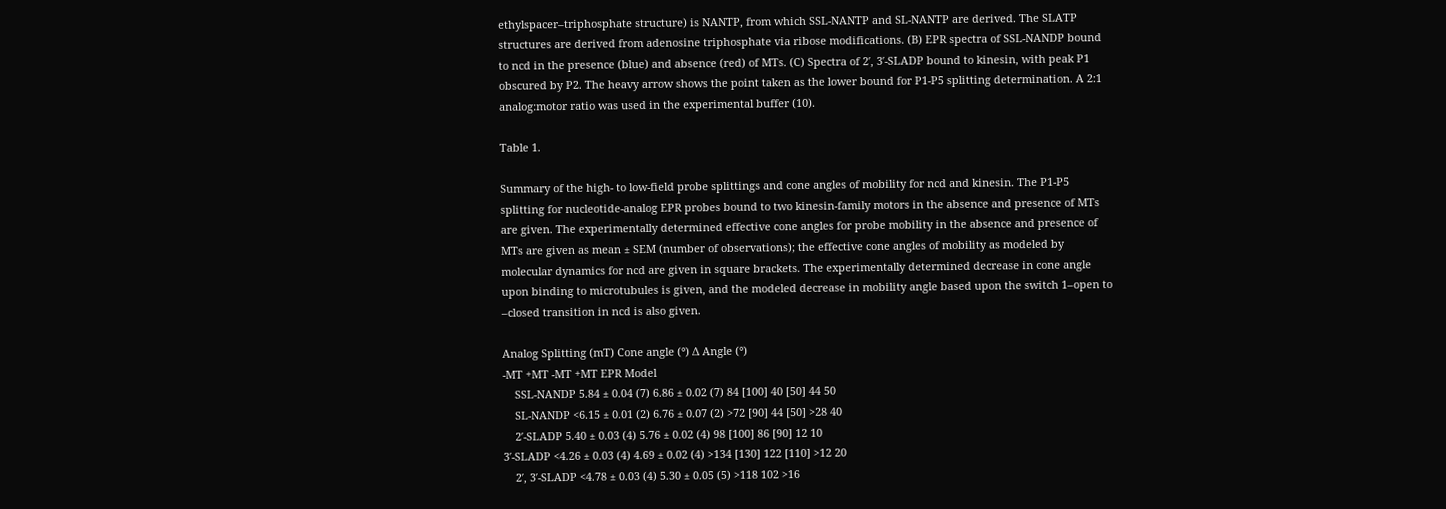ethylspacer–triphosphate structure) is NANTP, from which SSL-NANTP and SL-NANTP are derived. The SLATP structures are derived from adenosine triphosphate via ribose modifications. (B) EPR spectra of SSL-NANDP bound to ncd in the presence (blue) and absence (red) of MTs. (C) Spectra of 2′, 3′-SLADP bound to kinesin, with peak P1 obscured by P2. The heavy arrow shows the point taken as the lower bound for P1-P5 splitting determination. A 2:1 analog:motor ratio was used in the experimental buffer (10).

Table 1.

Summary of the high- to low-field probe splittings and cone angles of mobility for ncd and kinesin. The P1-P5 splitting for nucleotide-analog EPR probes bound to two kinesin-family motors in the absence and presence of MTs are given. The experimentally determined effective cone angles for probe mobility in the absence and presence of MTs are given as mean ± SEM (number of observations); the effective cone angles of mobility as modeled by molecular dynamics for ncd are given in square brackets. The experimentally determined decrease in cone angle upon binding to microtubules is given, and the modeled decrease in mobility angle based upon the switch 1–open to –closed transition in ncd is also given.

Analog Splitting (mT) Cone angle (°) Δ Angle (°)
-MT +MT -MT +MT EPR Model
    SSL-NANDP 5.84 ± 0.04 (7) 6.86 ± 0.02 (7) 84 [100] 40 [50] 44 50
    SL-NANDP <6.15 ± 0.01 (2) 6.76 ± 0.07 (2) >72 [90] 44 [50] >28 40
    2′-SLADP 5.40 ± 0.03 (4) 5.76 ± 0.02 (4) 98 [100] 86 [90] 12 10
3′-SLADP <4.26 ± 0.03 (4) 4.69 ± 0.02 (4) >134 [130] 122 [110] >12 20
    2′, 3′-SLADP <4.78 ± 0.03 (4) 5.30 ± 0.05 (5) >118 102 >16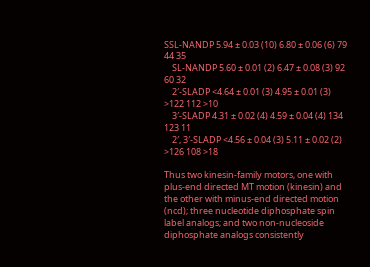SSL-NANDP 5.94 ± 0.03 (10) 6.80 ± 0.06 (6) 79 44 35
    SL-NANDP 5.60 ± 0.01 (2) 6.47 ± 0.08 (3) 92 60 32
    2′-SLADP <4.64 ± 0.01 (3) 4.95 ± 0.01 (3) >122 112 >10
    3′-SLADP 4.31 ± 0.02 (4) 4.59 ± 0.04 (4) 134 123 11
    2′, 3′-SLADP <4.56 ± 0.04 (3) 5.11 ± 0.02 (2) >126 108 >18

Thus two kinesin-family motors, one with plus-end directed MT motion (kinesin) and the other with minus-end directed motion (ncd); three nucleotide diphosphate spin label analogs; and two non-nucleoside diphosphate analogs consistently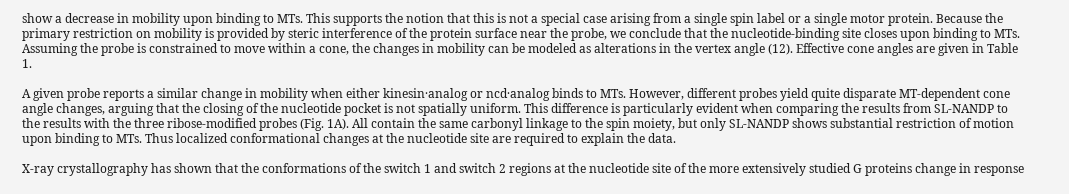show a decrease in mobility upon binding to MTs. This supports the notion that this is not a special case arising from a single spin label or a single motor protein. Because the primary restriction on mobility is provided by steric interference of the protein surface near the probe, we conclude that the nucleotide-binding site closes upon binding to MTs. Assuming the probe is constrained to move within a cone, the changes in mobility can be modeled as alterations in the vertex angle (12). Effective cone angles are given in Table 1.

A given probe reports a similar change in mobility when either kinesin·analog or ncd·analog binds to MTs. However, different probes yield quite disparate MT-dependent cone angle changes, arguing that the closing of the nucleotide pocket is not spatially uniform. This difference is particularly evident when comparing the results from SL-NANDP to the results with the three ribose-modified probes (Fig. 1A). All contain the same carbonyl linkage to the spin moiety, but only SL-NANDP shows substantial restriction of motion upon binding to MTs. Thus localized conformational changes at the nucleotide site are required to explain the data.

X-ray crystallography has shown that the conformations of the switch 1 and switch 2 regions at the nucleotide site of the more extensively studied G proteins change in response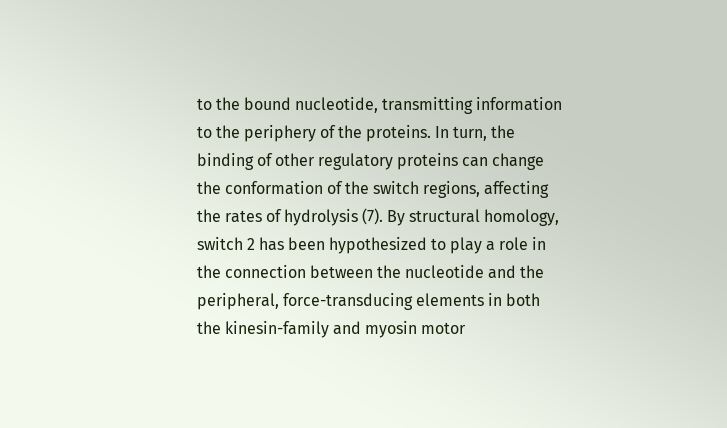to the bound nucleotide, transmitting information to the periphery of the proteins. In turn, the binding of other regulatory proteins can change the conformation of the switch regions, affecting the rates of hydrolysis (7). By structural homology, switch 2 has been hypothesized to play a role in the connection between the nucleotide and the peripheral, force-transducing elements in both the kinesin-family and myosin motor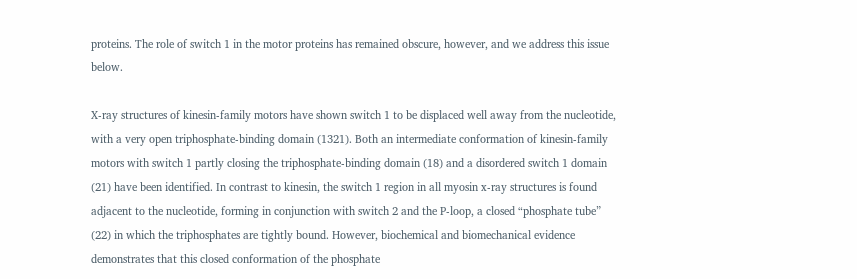proteins. The role of switch 1 in the motor proteins has remained obscure, however, and we address this issue below.

X-ray structures of kinesin-family motors have shown switch 1 to be displaced well away from the nucleotide, with a very open triphosphate-binding domain (1321). Both an intermediate conformation of kinesin-family motors with switch 1 partly closing the triphosphate-binding domain (18) and a disordered switch 1 domain (21) have been identified. In contrast to kinesin, the switch 1 region in all myosin x-ray structures is found adjacent to the nucleotide, forming in conjunction with switch 2 and the P-loop, a closed “phosphate tube” (22) in which the triphosphates are tightly bound. However, biochemical and biomechanical evidence demonstrates that this closed conformation of the phosphate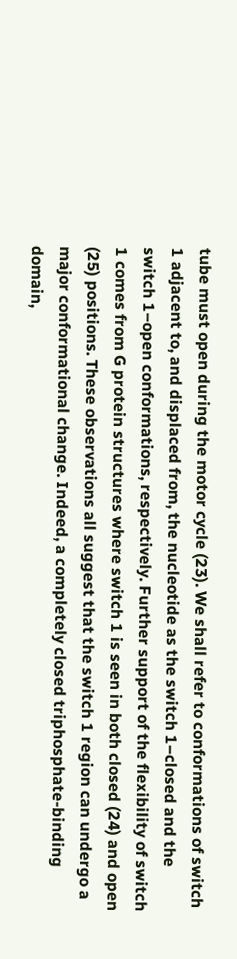tube must open during the motor cycle (23). We shall refer to conformations of switch 1 adjacent to, and displaced from, the nucleotide as the switch 1–closed and the switch 1–open conformations, respectively. Further support of the flexibility of switch 1 comes from G protein structures where switch 1 is seen in both closed (24) and open (25) positions. These observations all suggest that the switch 1 region can undergo a major conformational change. Indeed, a completely closed triphosphate-binding domain,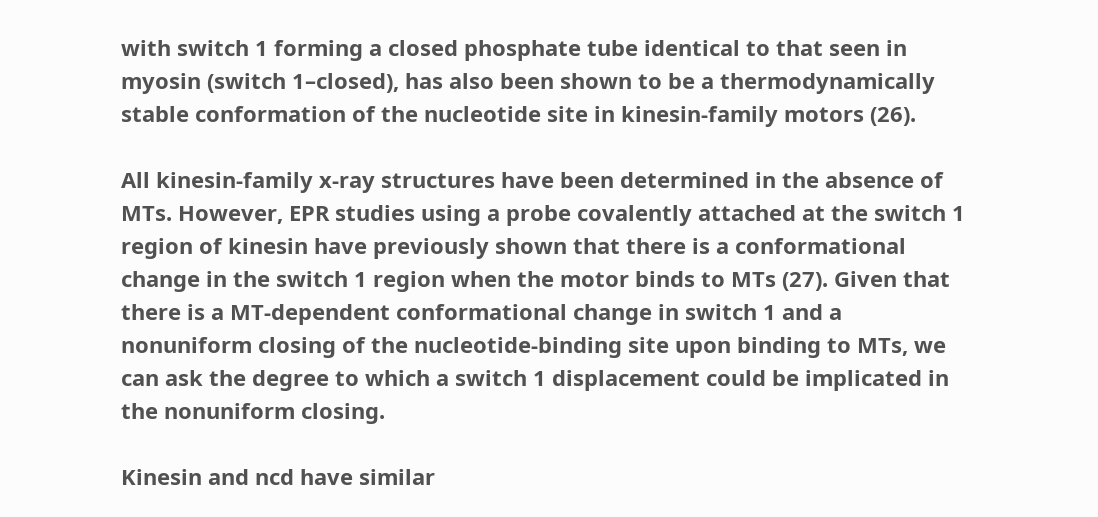with switch 1 forming a closed phosphate tube identical to that seen in myosin (switch 1–closed), has also been shown to be a thermodynamically stable conformation of the nucleotide site in kinesin-family motors (26).

All kinesin-family x-ray structures have been determined in the absence of MTs. However, EPR studies using a probe covalently attached at the switch 1 region of kinesin have previously shown that there is a conformational change in the switch 1 region when the motor binds to MTs (27). Given that there is a MT-dependent conformational change in switch 1 and a nonuniform closing of the nucleotide-binding site upon binding to MTs, we can ask the degree to which a switch 1 displacement could be implicated in the nonuniform closing.

Kinesin and ncd have similar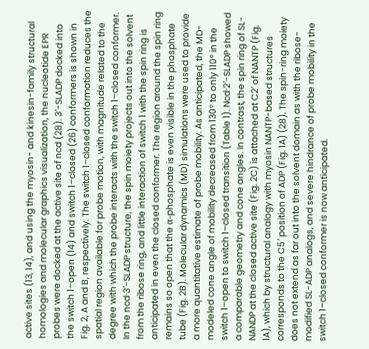active sites (13, 14), and using the myosin- and kinesin-family structural homologies and molecular graphics visualization, the nucleotide EPR probes were docked at the active site of ncd (28). 3′-SLADP docked into the switch 1–open (14) and switch 1–closed (26) conformers is shown in Fig. 2, A and B, respectively. The switch 1–closed conformation reduces the spatial region available for probe motion, with magnitude related to the degree with which the probe interacts with the switch 1–closed conformer. In the ncd·3′-SLADP structure, the spin moiety projects out into the solvent from the ribose ring, and little interaction of switch 1 with the spin ring is anticipated in even the closed conformer. The region around the spin ring remains so open that the α-phosphate is even visible in the phosphate tube (Fig. 2B). Molecular dynamics (MD) simulations were used to provide a more quantitative estimate of probe mobility. As anticipated, the MD-modeled cone angle of mobility decreased from 130° to only 110° in the switch 1–open to switch 1–closed transition (Table 1). Ncd·2′-SLADP showed a comparable geometry and cone angles. In contrast, the spin ring of SL-NANDP at the closed active site (Fig. 2C) is attached at C2′ of NANTP (Fig. 1A), which by structural analogy with myosin NANTP-based structures corresponds to the C5′ position of ADP (Fig. 1A) (28). The spin-ring moiety does not extend as far out into the solvent domain as with the ribose-modified SL-ADP analogs, and severe hindrance of probe mobility in the switch 1–closed conformer is now anticipated.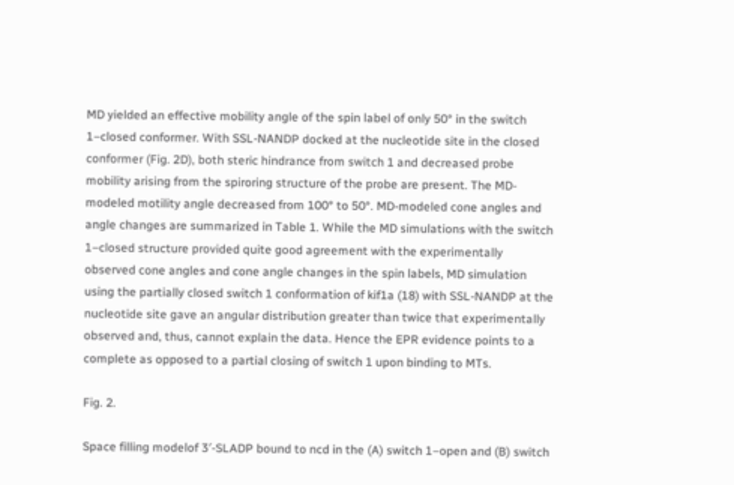MD yielded an effective mobility angle of the spin label of only 50° in the switch 1–closed conformer. With SSL-NANDP docked at the nucleotide site in the closed conformer (Fig. 2D), both steric hindrance from switch 1 and decreased probe mobility arising from the spiroring structure of the probe are present. The MD-modeled motility angle decreased from 100° to 50°. MD-modeled cone angles and angle changes are summarized in Table 1. While the MD simulations with the switch 1–closed structure provided quite good agreement with the experimentally observed cone angles and cone angle changes in the spin labels, MD simulation using the partially closed switch 1 conformation of kif1a (18) with SSL-NANDP at the nucleotide site gave an angular distribution greater than twice that experimentally observed and, thus, cannot explain the data. Hence the EPR evidence points to a complete as opposed to a partial closing of switch 1 upon binding to MTs.

Fig. 2.

Space filling modelof 3′-SLADP bound to ncd in the (A) switch 1–open and (B) switch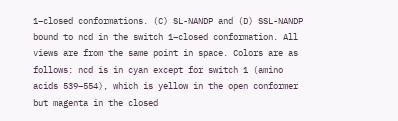1–closed conformations. (C) SL-NANDP and (D) SSL-NANDP bound to ncd in the switch 1–closed conformation. All views are from the same point in space. Colors are as follows: ncd is in cyan except for switch 1 (amino acids 539–554), which is yellow in the open conformer but magenta in the closed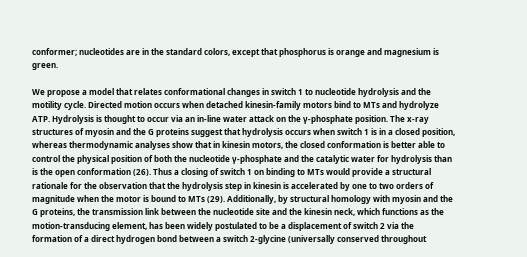conformer; nucleotides are in the standard colors, except that phosphorus is orange and magnesium is green.

We propose a model that relates conformational changes in switch 1 to nucleotide hydrolysis and the motility cycle. Directed motion occurs when detached kinesin-family motors bind to MTs and hydrolyze ATP. Hydrolysis is thought to occur via an in-line water attack on the γ-phosphate position. The x-ray structures of myosin and the G proteins suggest that hydrolysis occurs when switch 1 is in a closed position, whereas thermodynamic analyses show that in kinesin motors, the closed conformation is better able to control the physical position of both the nucleotide γ-phosphate and the catalytic water for hydrolysis than is the open conformation (26). Thus a closing of switch 1 on binding to MTs would provide a structural rationale for the observation that the hydrolysis step in kinesin is accelerated by one to two orders of magnitude when the motor is bound to MTs (29). Additionally, by structural homology with myosin and the G proteins, the transmission link between the nucleotide site and the kinesin neck, which functions as the motion-transducing element, has been widely postulated to be a displacement of switch 2 via the formation of a direct hydrogen bond between a switch 2-glycine (universally conserved throughout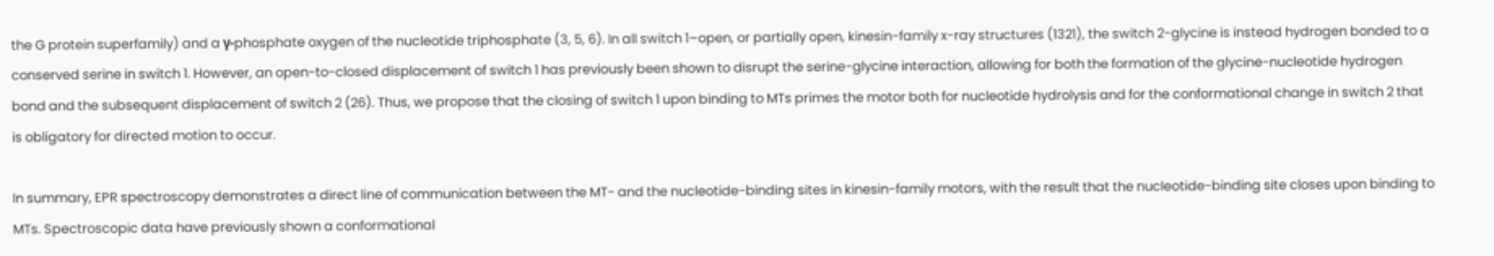the G protein superfamily) and a γ-phosphate oxygen of the nucleotide triphosphate (3, 5, 6). In all switch 1–open, or partially open, kinesin-family x-ray structures (1321), the switch 2-glycine is instead hydrogen bonded to a conserved serine in switch 1. However, an open-to-closed displacement of switch 1 has previously been shown to disrupt the serine-glycine interaction, allowing for both the formation of the glycine-nucleotide hydrogen bond and the subsequent displacement of switch 2 (26). Thus, we propose that the closing of switch 1 upon binding to MTs primes the motor both for nucleotide hydrolysis and for the conformational change in switch 2 that is obligatory for directed motion to occur.

In summary, EPR spectroscopy demonstrates a direct line of communication between the MT- and the nucleotide-binding sites in kinesin-family motors, with the result that the nucleotide-binding site closes upon binding to MTs. Spectroscopic data have previously shown a conformational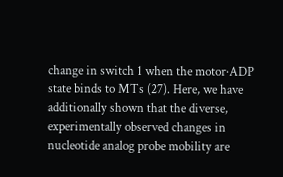change in switch 1 when the motor·ADP state binds to MTs (27). Here, we have additionally shown that the diverse, experimentally observed changes in nucleotide analog probe mobility are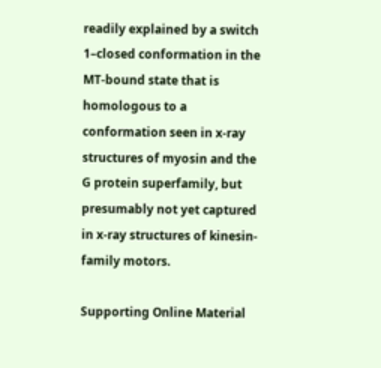readily explained by a switch 1–closed conformation in the MT-bound state that is homologous to a conformation seen in x-ray structures of myosin and the G protein superfamily, but presumably not yet captured in x-ray structures of kinesin-family motors.

Supporting Online Material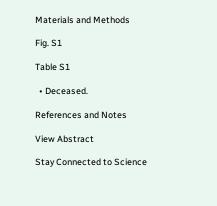Materials and Methods

Fig. S1

Table S1

  • Deceased.

References and Notes

View Abstract

Stay Connected to Science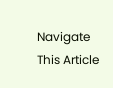Navigate This Article